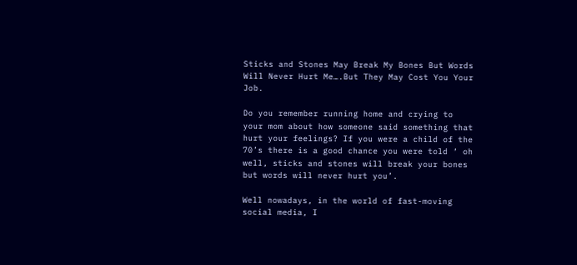Sticks and Stones May Break My Bones But Words Will Never Hurt Me….But They May Cost You Your Job.

Do you remember running home and crying to your mom about how someone said something that hurt your feelings? If you were a child of the 70’s there is a good chance you were told ‘ oh well, sticks and stones will break your bones but words will never hurt you’.

Well nowadays, in the world of fast-moving social media, I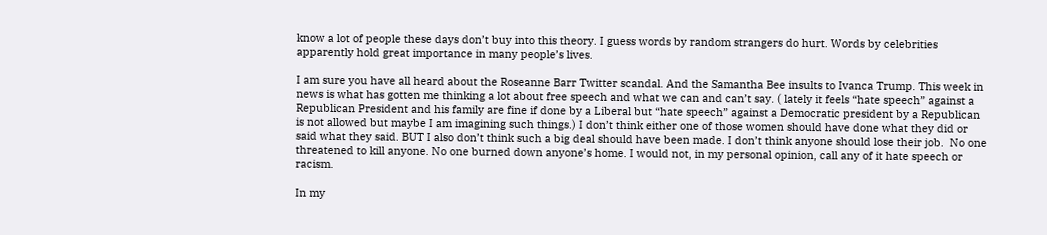know a lot of people these days don’t buy into this theory. I guess words by random strangers do hurt. Words by celebrities apparently hold great importance in many people’s lives.

I am sure you have all heard about the Roseanne Barr Twitter scandal. And the Samantha Bee insults to Ivanca Trump. This week in news is what has gotten me thinking a lot about free speech and what we can and can’t say. ( lately it feels “hate speech” against a Republican President and his family are fine if done by a Liberal but “hate speech” against a Democratic president by a Republican is not allowed but maybe I am imagining such things.) I don’t think either one of those women should have done what they did or said what they said. BUT I also don’t think such a big deal should have been made. I don’t think anyone should lose their job.  No one threatened to kill anyone. No one burned down anyone’s home. I would not, in my personal opinion, call any of it hate speech or racism.

In my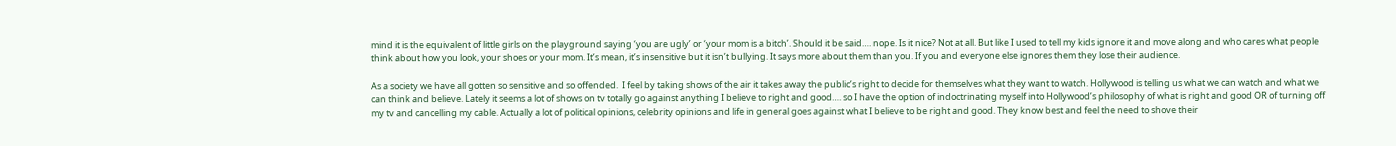mind it is the equivalent of little girls on the playground saying ‘you are ugly’ or ‘your mom is a bitch’. Should it be said…. nope. Is it nice? Not at all. But like I used to tell my kids ignore it and move along and who cares what people think about how you look, your shoes or your mom. It’s mean, it’s insensitive but it isn’t bullying. It says more about them than you. If you and everyone else ignores them they lose their audience.

As a society we have all gotten so sensitive and so offended.  I feel by taking shows of the air it takes away the public’s right to decide for themselves what they want to watch. Hollywood is telling us what we can watch and what we can think and believe. Lately it seems a lot of shows on tv totally go against anything I believe to right and good…. so I have the option of indoctrinating myself into Hollywood’s philosophy of what is right and good OR of turning off my tv and cancelling my cable. Actually a lot of political opinions, celebrity opinions and life in general goes against what I believe to be right and good. They know best and feel the need to shove their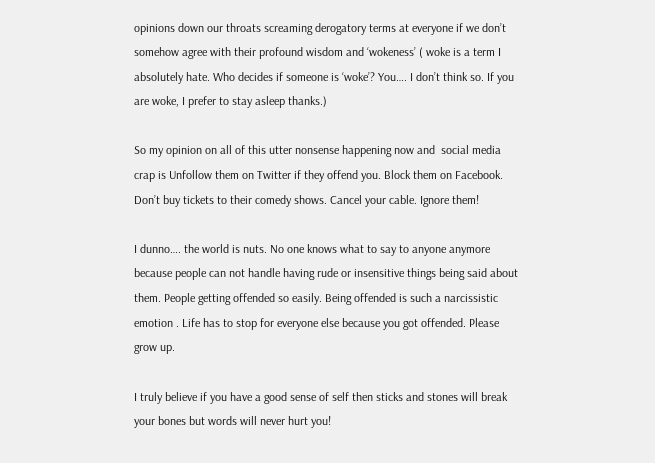opinions down our throats screaming derogatory terms at everyone if we don’t somehow agree with their profound wisdom and ‘wokeness’ ( woke is a term I absolutely hate. Who decides if someone is ‘woke’? You…. I don’t think so. If you are woke, I prefer to stay asleep thanks.)

So my opinion on all of this utter nonsense happening now and  social media crap is Unfollow them on Twitter if they offend you. Block them on Facebook. Don’t buy tickets to their comedy shows. Cancel your cable. Ignore them!

I dunno…. the world is nuts. No one knows what to say to anyone anymore because people can not handle having rude or insensitive things being said about them. People getting offended so easily. Being offended is such a narcissistic emotion . Life has to stop for everyone else because you got offended. Please grow up.

I truly believe if you have a good sense of self then sticks and stones will break your bones but words will never hurt you!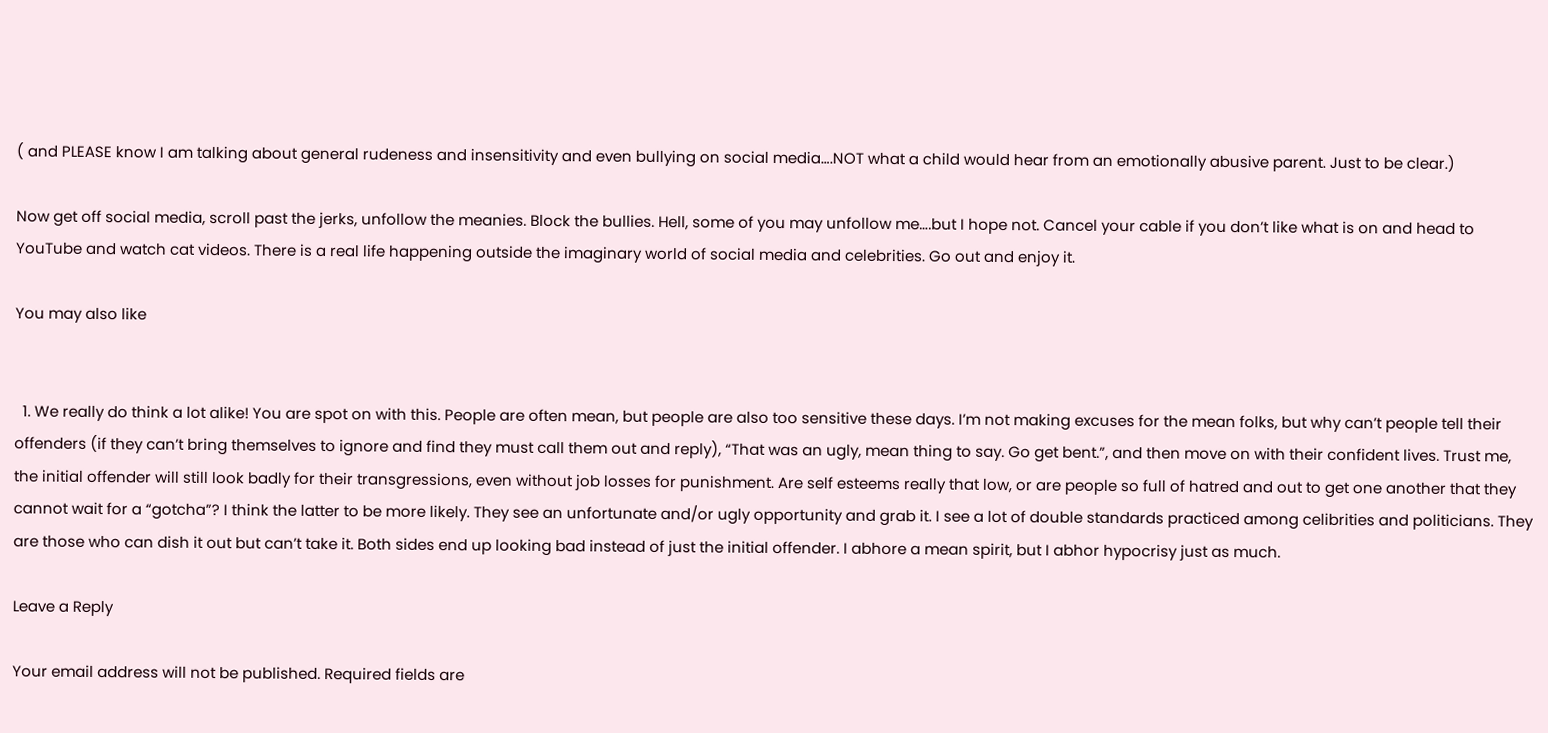( and PLEASE know I am talking about general rudeness and insensitivity and even bullying on social media….NOT what a child would hear from an emotionally abusive parent. Just to be clear.)

Now get off social media, scroll past the jerks, unfollow the meanies. Block the bullies. Hell, some of you may unfollow me….but I hope not. Cancel your cable if you don’t like what is on and head to YouTube and watch cat videos. There is a real life happening outside the imaginary world of social media and celebrities. Go out and enjoy it.

You may also like


  1. We really do think a lot alike! You are spot on with this. People are often mean, but people are also too sensitive these days. I’m not making excuses for the mean folks, but why can’t people tell their offenders (if they can’t bring themselves to ignore and find they must call them out and reply), “That was an ugly, mean thing to say. Go get bent.”, and then move on with their confident lives. Trust me, the initial offender will still look badly for their transgressions, even without job losses for punishment. Are self esteems really that low, or are people so full of hatred and out to get one another that they cannot wait for a “gotcha”? I think the latter to be more likely. They see an unfortunate and/or ugly opportunity and grab it. I see a lot of double standards practiced among celibrities and politicians. They are those who can dish it out but can’t take it. Both sides end up looking bad instead of just the initial offender. I abhore a mean spirit, but I abhor hypocrisy just as much.

Leave a Reply

Your email address will not be published. Required fields are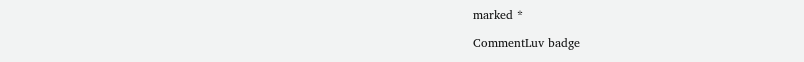marked *

CommentLuv badge